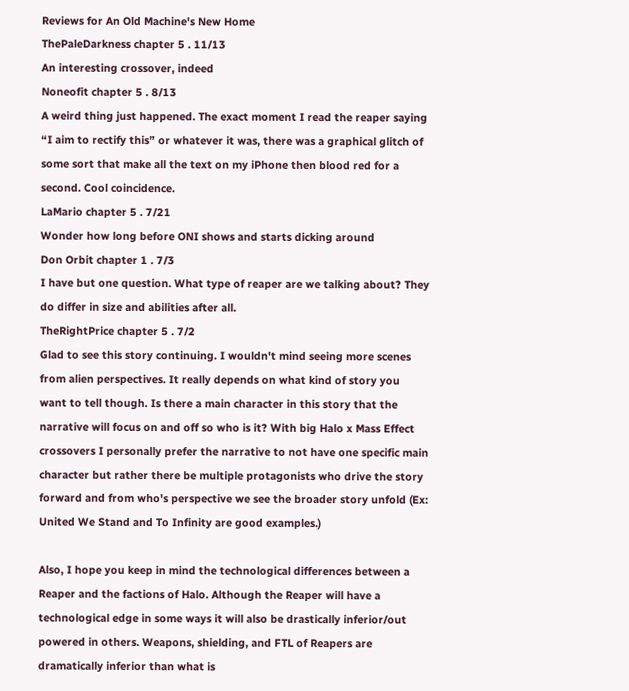Reviews for An Old Machine's New Home
ThePaleDarkness chapter 5 . 11/13
An interesting crossover, indeed
Noneofit chapter 5 . 8/13
A weird thing just happened. The exact moment I read the reaper saying “I aim to rectify this” or whatever it was, there was a graphical glitch of some sort that make all the text on my iPhone then blood red for a second. Cool coincidence.
LaMario chapter 5 . 7/21
Wonder how long before ONI shows and starts dicking around
Don Orbit chapter 1 . 7/3
I have but one question. What type of reaper are we talking about? They do differ in size and abilities after all.
TheRightPrice chapter 5 . 7/2
Glad to see this story continuing. I wouldn't mind seeing more scenes from alien perspectives. It really depends on what kind of story you want to tell though. Is there a main character in this story that the narrative will focus on and off so who is it? With big Halo x Mass Effect crossovers I personally prefer the narrative to not have one specific main character but rather there be multiple protagonists who drive the story forward and from who's perspective we see the broader story unfold (Ex: United We Stand and To Infinity are good examples.)

Also, I hope you keep in mind the technological differences between a Reaper and the factions of Halo. Although the Reaper will have a technological edge in some ways it will also be drastically inferior/out powered in others. Weapons, shielding, and FTL of Reapers are dramatically inferior than what is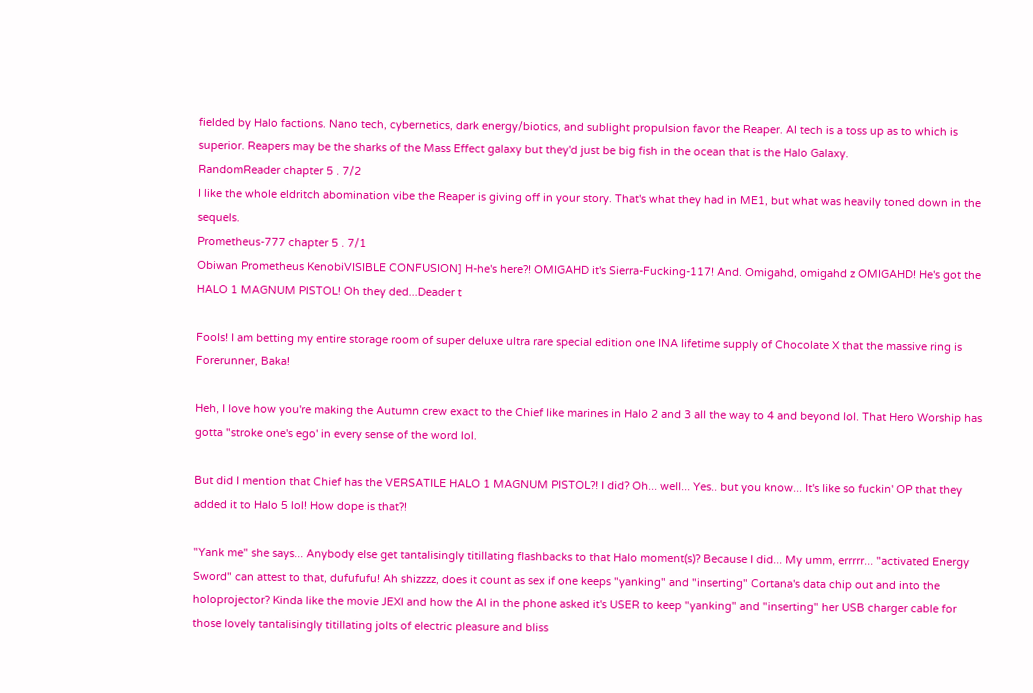fielded by Halo factions. Nano tech, cybernetics, dark energy/biotics, and sublight propulsion favor the Reaper. AI tech is a toss up as to which is superior. Reapers may be the sharks of the Mass Effect galaxy but they'd just be big fish in the ocean that is the Halo Galaxy.
RandomReader chapter 5 . 7/2
I like the whole eldritch abomination vibe the Reaper is giving off in your story. That's what they had in ME1, but what was heavily toned down in the sequels.
Prometheus-777 chapter 5 . 7/1
Obiwan Prometheus KenobiVISIBLE CONFUSION] H-he's here?! OMIGAHD it's Sierra-Fucking-117! And. Omigahd, omigahd z OMIGAHD! He's got the HALO 1 MAGNUM PISTOL! Oh they ded...Deader t

Fools! I am betting my entire storage room of super deluxe ultra rare special edition one INA lifetime supply of Chocolate X that the massive ring is Forerunner, Baka!

Heh, I love how you're making the Autumn crew exact to the Chief like marines in Halo 2 and 3 all the way to 4 and beyond lol. That Hero Worship has gotta "stroke one's ego' in every sense of the word lol.

But did I mention that Chief has the VERSATILE HALO 1 MAGNUM PISTOL?! I did? Oh... well... Yes.. but you know... It's like so fuckin' OP that they added it to Halo 5 lol! How dope is that?!

"Yank me" she says... Anybody else get tantalisingly titillating flashbacks to that Halo moment(s)? Because I did... My umm, errrrr... "activated Energy Sword" can attest to that, dufufufu! Ah shizzzz, does it count as sex if one keeps "yanking" and "inserting" Cortana's data chip out and into the holoprojector? Kinda like the movie JEXI and how the AI in the phone asked it's USER to keep "yanking" and "inserting" her USB charger cable for those lovely tantalisingly titillating jolts of electric pleasure and bliss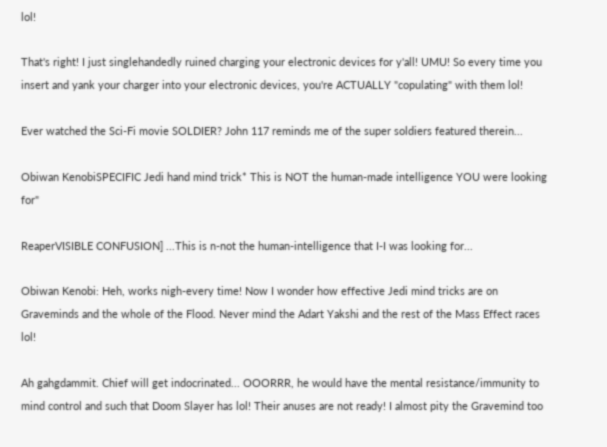lol!

That's right! I just singlehandedly ruined charging your electronic devices for y'all! UMU! So every time you insert and yank your charger into your electronic devices, you're ACTUALLY "copulating" with them lol!

Ever watched the Sci-Fi movie SOLDIER? John 117 reminds me of the super soldiers featured therein...

Obiwan KenobiSPECIFIC Jedi hand mind trick* This is NOT the human-made intelligence YOU were looking for"

ReaperVISIBLE CONFUSION] ...This is n-not the human-intelligence that I-I was looking for...

Obiwan Kenobi: Heh, works nigh-every time! Now I wonder how effective Jedi mind tricks are on Graveminds and the whole of the Flood. Never mind the Adart Yakshi and the rest of the Mass Effect races lol!

Ah gahgdammit. Chief will get indocrinated... OOORRR, he would have the mental resistance/immunity to mind control and such that Doom Slayer has lol! Their anuses are not ready! I almost pity the Gravemind too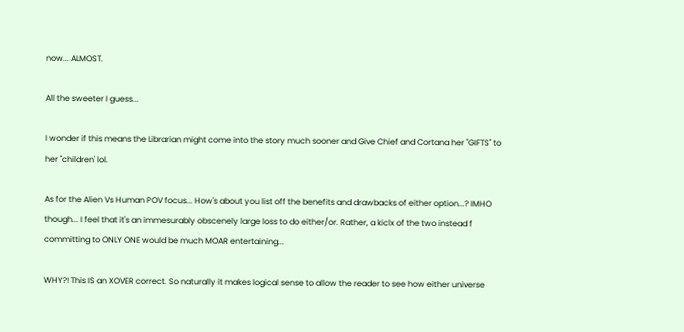now... ALMOST.

All the sweeter I guess...

I wonder if this means the Librarian might come into the story much sooner and Give Chief and Cortana her "GIFTS" to her "children' lol.

As for the Alien Vs Human POV focus... How's about you list off the benefits and drawbacks of either option...? IMHO though... I feel that it's an immesurably obscenely large loss to do either/or. Rather, a kiclx of the two instead f committing to ONLY ONE would be much MOAR entertaining...

WHY?! This IS an XOVER correct. So naturally it makes logical sense to allow the reader to see how either universe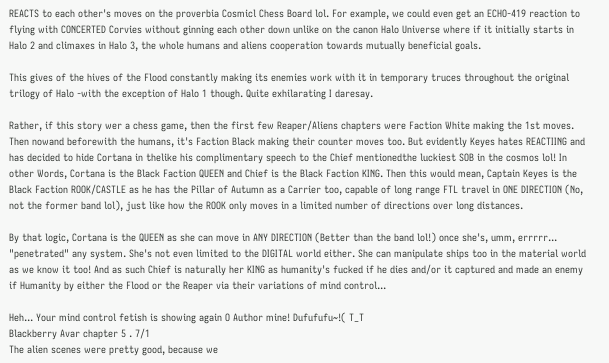REACTS to each other's moves on the proverbia Cosmicl Chess Board lol. For example, we could even get an ECHO-419 reaction to flying with CONCERTED Corvies without ginning each other down unlike on the canon Halo Universe where if it initially starts in Halo 2 and climaxes in Halo 3, the whole humans and aliens cooperation towards mutually beneficial goals.

This gives of the hives of the Flood constantly making its enemies work with it in temporary truces throughout the original trilogy of Halo -with the exception of Halo 1 though. Quite exhilarating I daresay.

Rather, if this story wer a chess game, then the first few Reaper/Aliens chapters were Faction White making the 1st moves. Then nowand beforewith the humans, it's Faction Black making their counter moves too. But evidently Keyes hates REACTIING and has decided to hide Cortana in thelike his complimentary speech to the Chief mentionedthe luckiest SOB in the cosmos lol! In other Words, Cortana is the Black Faction QUEEN and Chief is the Black Faction KING. Then this would mean, Captain Keyes is the Black Faction ROOK/CASTLE as he has the Pillar of Autumn as a Carrier too, capable of long range FTL travel in ONE DIRECTION (No, not the former band lol), just like how the ROOK only moves in a limited number of directions over long distances.

By that logic, Cortana is the QUEEN as she can move in ANY DIRECTION (Better than the band lol!) once she's, umm, errrrr... "penetrated" any system. She's not even limited to the DIGITAL world either. She can manipulate ships too in the material world as we know it too! And as such Chief is naturally her KING as humanity's fucked if he dies and/or it captured and made an enemy if Humanity by either the Flood or the Reaper via their variations of mind control...

Heh... Your mind control fetish is showing again O Author mine! Dufufufu~!( T_T
Blackberry Avar chapter 5 . 7/1
The alien scenes were pretty good, because we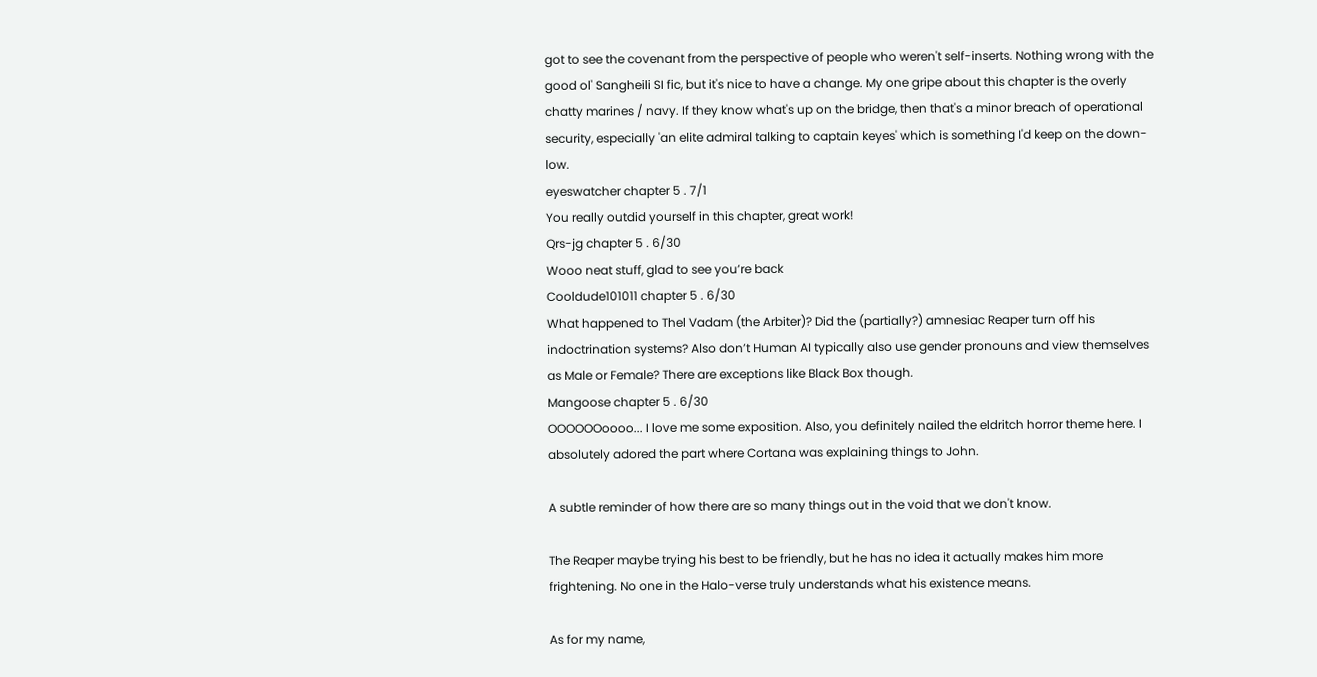got to see the covenant from the perspective of people who weren't self-inserts. Nothing wrong with the good ol' Sangheili SI fic, but it's nice to have a change. My one gripe about this chapter is the overly chatty marines / navy. If they know what's up on the bridge, then that's a minor breach of operational security, especially 'an elite admiral talking to captain keyes' which is something I'd keep on the down-low.
eyeswatcher chapter 5 . 7/1
You really outdid yourself in this chapter, great work!
Qrs-jg chapter 5 . 6/30
Wooo neat stuff, glad to see you’re back
Cooldude101011 chapter 5 . 6/30
What happened to Thel Vadam (the Arbiter)? Did the (partially?) amnesiac Reaper turn off his indoctrination systems? Also don’t Human AI typically also use gender pronouns and view themselves as Male or Female? There are exceptions like Black Box though.
Mangoose chapter 5 . 6/30
OOOOOOoooo... I love me some exposition. Also, you definitely nailed the eldritch horror theme here. I absolutely adored the part where Cortana was explaining things to John.

A subtle reminder of how there are so many things out in the void that we don't know.

The Reaper maybe trying his best to be friendly, but he has no idea it actually makes him more frightening. No one in the Halo-verse truly understands what his existence means.

As for my name,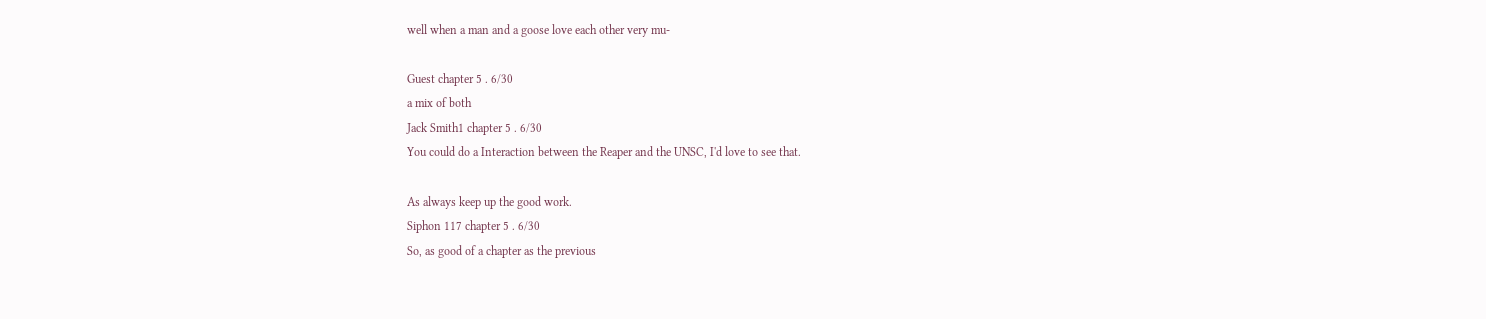well when a man and a goose love each other very mu-

Guest chapter 5 . 6/30
a mix of both
Jack Smith1 chapter 5 . 6/30
You could do a Interaction between the Reaper and the UNSC, I'd love to see that.

As always keep up the good work.
Siphon 117 chapter 5 . 6/30
So, as good of a chapter as the previous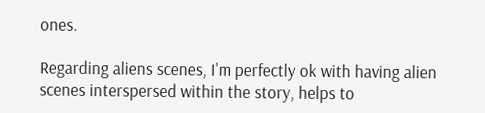ones.

Regarding aliens scenes, I'm perfectly ok with having alien scenes interspersed within the story, helps to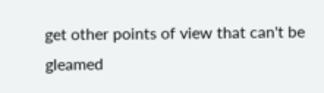get other points of view that can't be gleamed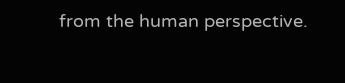from the human perspective.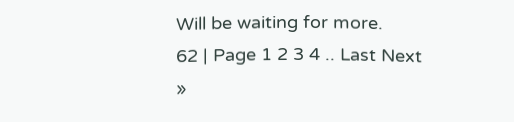Will be waiting for more.
62 | Page 1 2 3 4 .. Last Next »